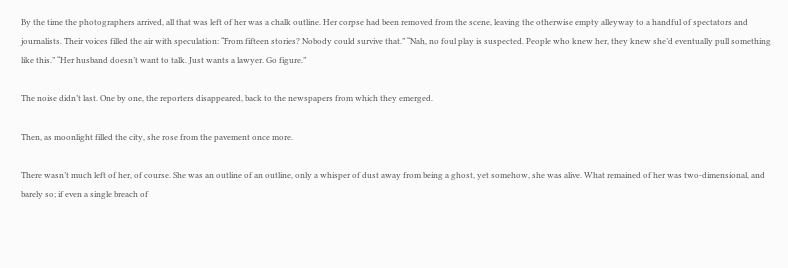By the time the photographers arrived, all that was left of her was a chalk outline. Her corpse had been removed from the scene, leaving the otherwise empty alleyway to a handful of spectators and journalists. Their voices filled the air with speculation: “From fifteen stories? Nobody could survive that.” “Nah, no foul play is suspected. People who knew her, they knew she’d eventually pull something like this.” “Her husband doesn’t want to talk. Just wants a lawyer. Go figure.”

The noise didn’t last. One by one, the reporters disappeared, back to the newspapers from which they emerged.

Then, as moonlight filled the city, she rose from the pavement once more.

There wasn’t much left of her, of course. She was an outline of an outline, only a whisper of dust away from being a ghost, yet somehow, she was alive. What remained of her was two-dimensional, and barely so; if even a single breach of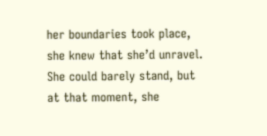her boundaries took place, she knew that she’d unravel. She could barely stand, but at that moment, she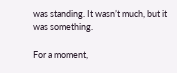was standing. It wasn’t much, but it was something.

For a moment,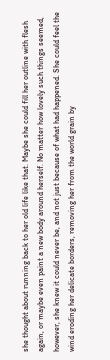she thought about running back to her old life like that. Maybe she could fill her outline with flesh again, or maybe even paint a new body around herself. No matter how lovely such things seemed, however, she knew it could never be, and not just because of what had happened. She could feel the wind eroding her delicate borders, removing her from the world grain by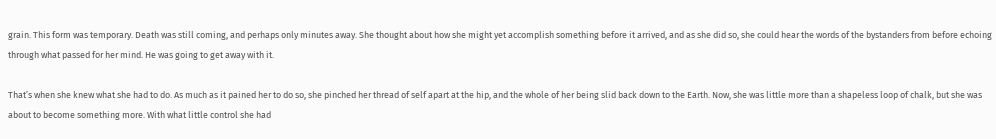grain. This form was temporary. Death was still coming, and perhaps only minutes away. She thought about how she might yet accomplish something before it arrived, and as she did so, she could hear the words of the bystanders from before echoing through what passed for her mind. He was going to get away with it.

That’s when she knew what she had to do. As much as it pained her to do so, she pinched her thread of self apart at the hip, and the whole of her being slid back down to the Earth. Now, she was little more than a shapeless loop of chalk, but she was about to become something more. With what little control she had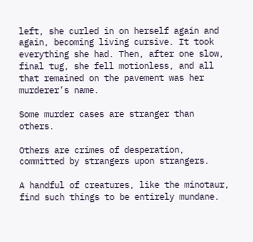left, she curled in on herself again and again, becoming living cursive. It took everything she had. Then, after one slow, final tug, she fell motionless, and all that remained on the pavement was her murderer’s name.

Some murder cases are stranger than others.

Others are crimes of desperation, committed by strangers upon strangers.

A handful of creatures, like the minotaur, find such things to be entirely mundane.